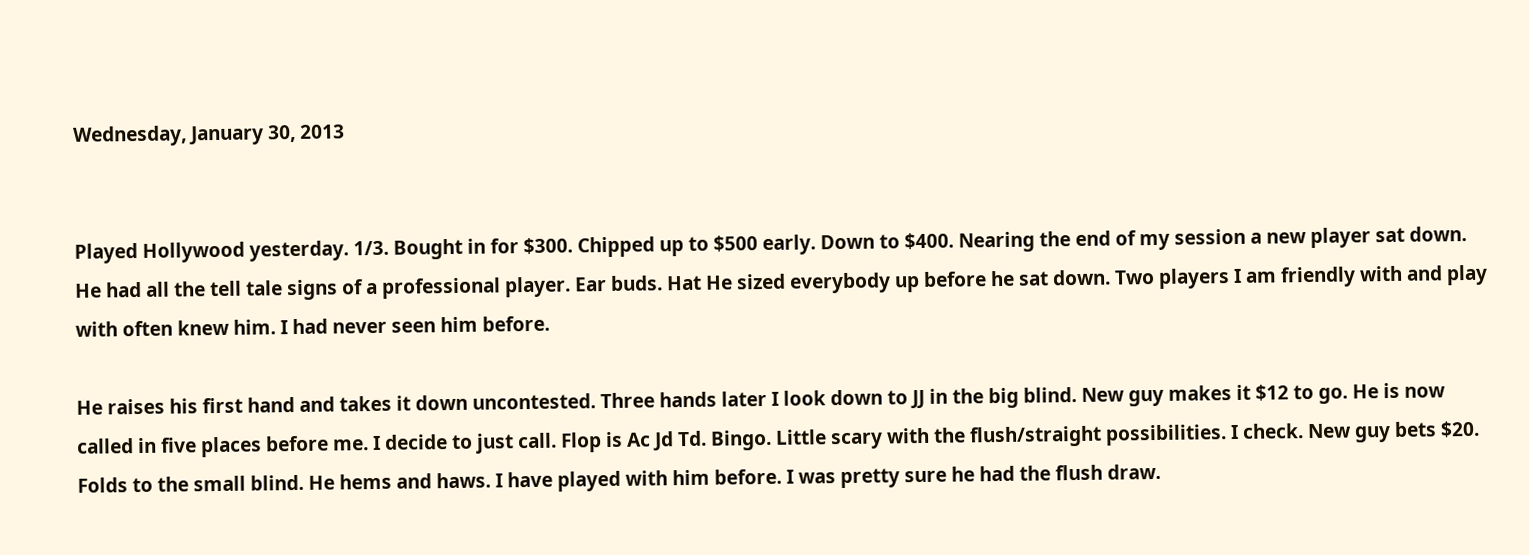Wednesday, January 30, 2013


Played Hollywood yesterday. 1/3. Bought in for $300. Chipped up to $500 early. Down to $400. Nearing the end of my session a new player sat down. He had all the tell tale signs of a professional player. Ear buds. Hat He sized everybody up before he sat down. Two players I am friendly with and play with often knew him. I had never seen him before.

He raises his first hand and takes it down uncontested. Three hands later I look down to JJ in the big blind. New guy makes it $12 to go. He is now called in five places before me. I decide to just call. Flop is Ac Jd Td. Bingo. Little scary with the flush/straight possibilities. I check. New guy bets $20. Folds to the small blind. He hems and haws. I have played with him before. I was pretty sure he had the flush draw.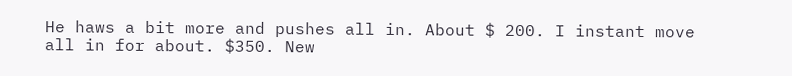He haws a bit more and pushes all in. About $ 200. I instant move all in for about. $350. New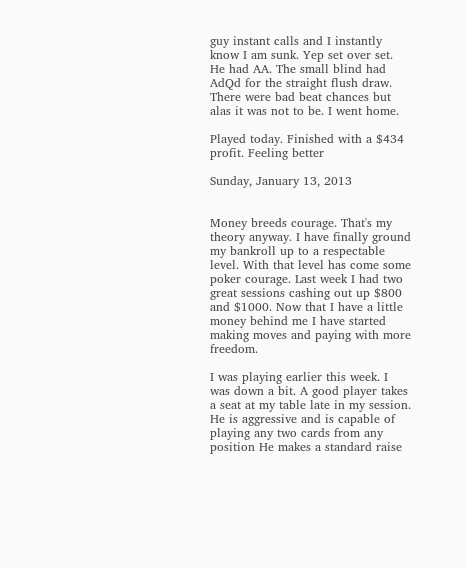guy instant calls and I instantly know I am sunk. Yep set over set. He had AA. The small blind had AdQd for the straight flush draw. There were bad beat chances but alas it was not to be. I went home.

Played today. Finished with a $434 profit. Feeling better

Sunday, January 13, 2013


Money breeds courage. That's my theory anyway. I have finally ground my bankroll up to a respectable level. With that level has come some poker courage. Last week I had two great sessions cashing out up $800 and $1000. Now that I have a little money behind me I have started making moves and paying with more freedom.

I was playing earlier this week. I was down a bit. A good player takes a seat at my table late in my session. He is aggressive and is capable of playing any two cards from any position He makes a standard raise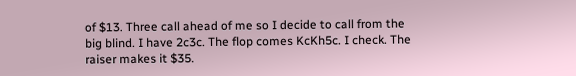of $13. Three call ahead of me so I decide to call from the big blind. I have 2c3c. The flop comes KcKh5c. I check. The raiser makes it $35.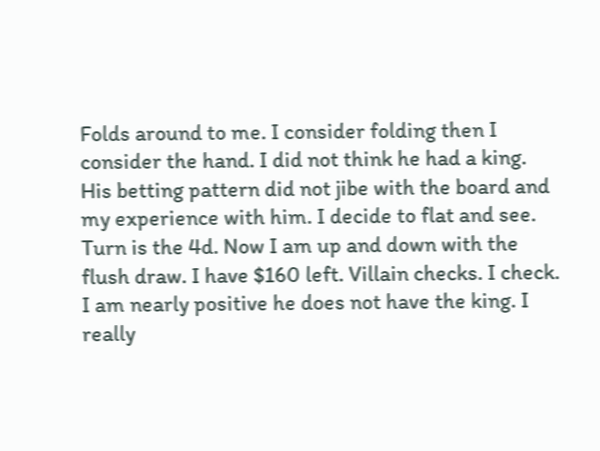Folds around to me. I consider folding then I consider the hand. I did not think he had a king. His betting pattern did not jibe with the board and my experience with him. I decide to flat and see. Turn is the 4d. Now I am up and down with the flush draw. I have $160 left. Villain checks. I check. I am nearly positive he does not have the king. I really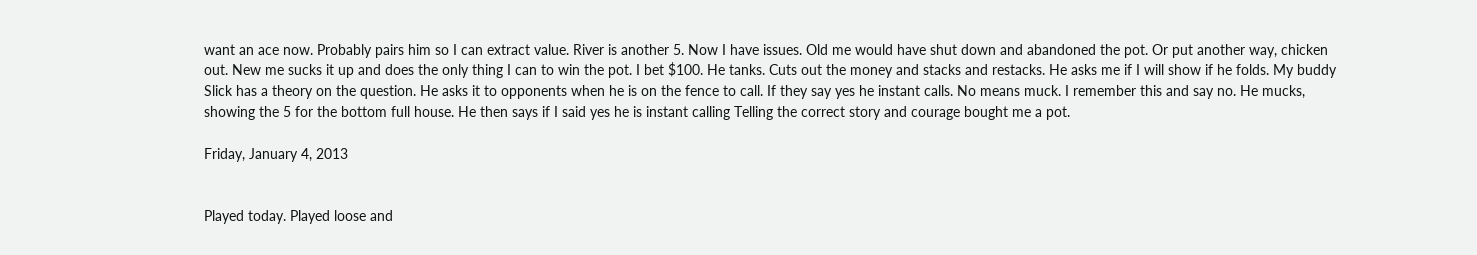want an ace now. Probably pairs him so I can extract value. River is another 5. Now I have issues. Old me would have shut down and abandoned the pot. Or put another way, chicken out. New me sucks it up and does the only thing I can to win the pot. I bet $100. He tanks. Cuts out the money and stacks and restacks. He asks me if I will show if he folds. My buddy Slick has a theory on the question. He asks it to opponents when he is on the fence to call. If they say yes he instant calls. No means muck. I remember this and say no. He mucks, showing the 5 for the bottom full house. He then says if I said yes he is instant calling Telling the correct story and courage bought me a pot.

Friday, January 4, 2013


Played today. Played loose and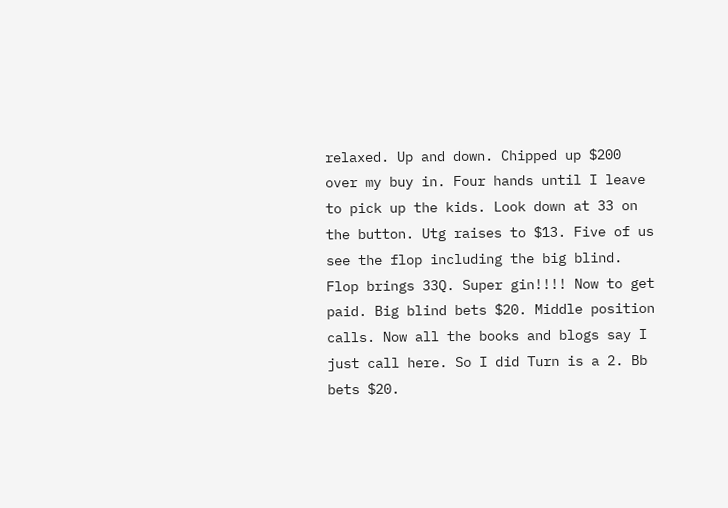relaxed. Up and down. Chipped up $200 over my buy in. Four hands until I leave to pick up the kids. Look down at 33 on the button. Utg raises to $13. Five of us see the flop including the big blind. Flop brings 33Q. Super gin!!!! Now to get paid. Big blind bets $20. Middle position calls. Now all the books and blogs say I just call here. So I did Turn is a 2. Bb bets $20.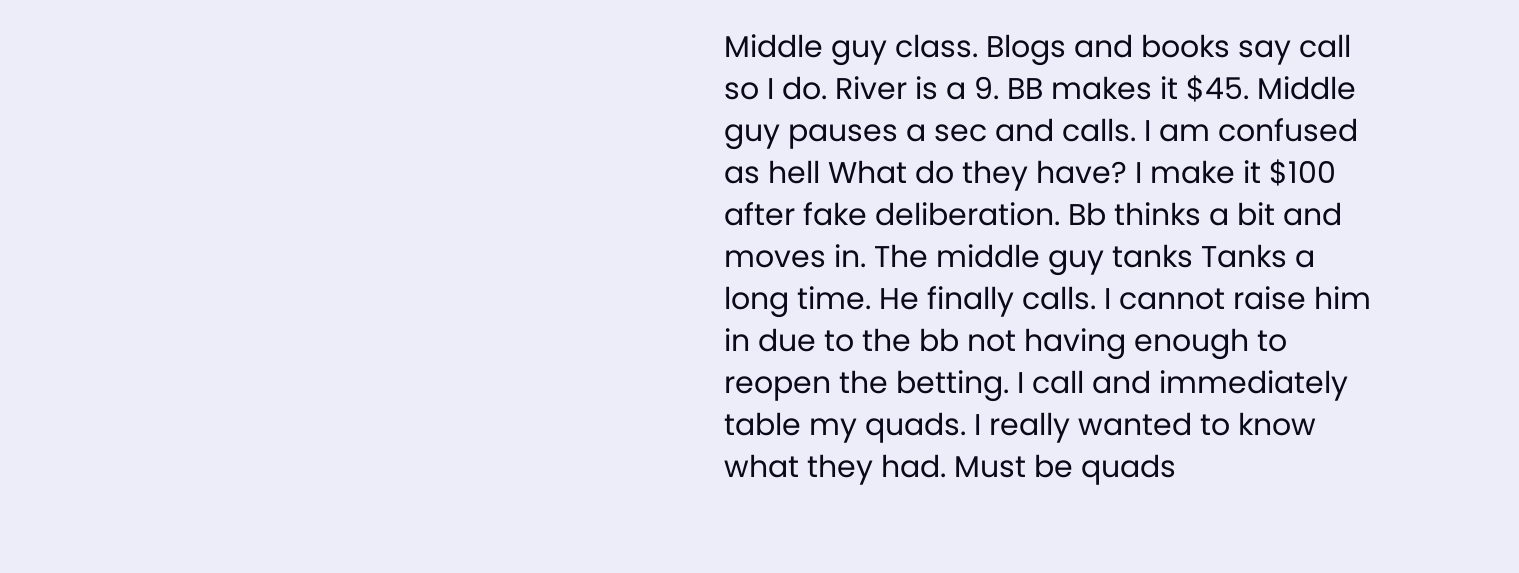Middle guy class. Blogs and books say call so I do. River is a 9. BB makes it $45. Middle guy pauses a sec and calls. I am confused as hell What do they have? I make it $100 after fake deliberation. Bb thinks a bit and moves in. The middle guy tanks Tanks a long time. He finally calls. I cannot raise him in due to the bb not having enough to reopen the betting. I call and immediately table my quads. I really wanted to know what they had. Must be quads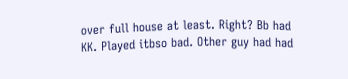over full house at least. Right? Bb had KK. Played itbso bad. Other guy had had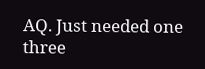AQ. Just needed one three